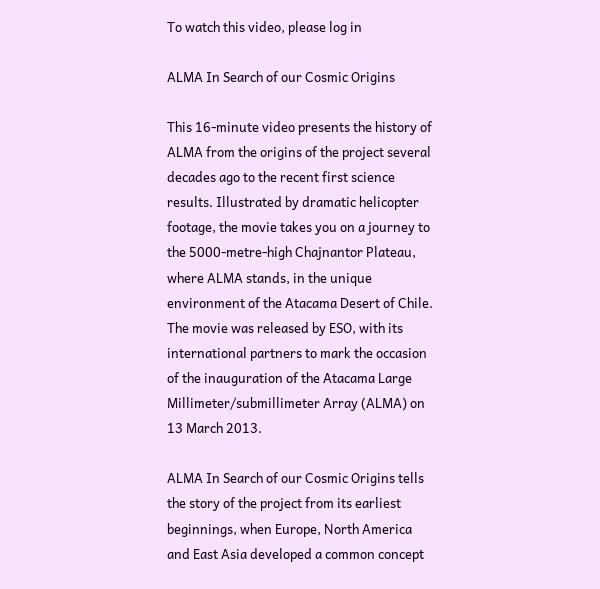To watch this video, please log in

ALMA In Search of our Cosmic Origins

This 16-minute video presents the history of ALMA from the origins of the project several decades ago to the recent first science results. Illustrated by dramatic helicopter footage, the movie takes you on a journey to the 5000-metre-high Chajnantor Plateau, where ALMA stands, in the unique environment of the Atacama Desert of Chile. The movie was released by ESO, with its international partners to mark the occasion of the inauguration of the Atacama Large Millimeter/submillimeter Array (ALMA) on 13 March 2013.

ALMA In Search of our Cosmic Origins tells the story of the project from its earliest beginnings, when Europe, North America and East Asia developed a common concept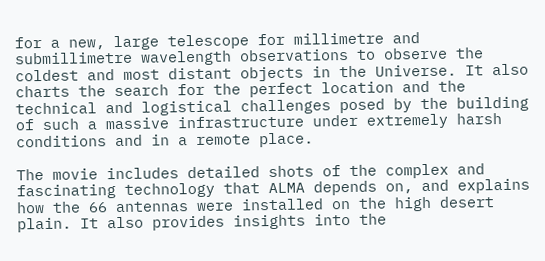for a new, large telescope for millimetre and submillimetre wavelength observations to observe the coldest and most distant objects in the Universe. It also charts the search for the perfect location and the technical and logistical challenges posed by the building of such a massive infrastructure under extremely harsh conditions and in a remote place.

The movie includes detailed shots of the complex and fascinating technology that ALMA depends on, and explains how the 66 antennas were installed on the high desert plain. It also provides insights into the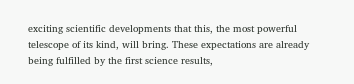exciting scientific developments that this, the most powerful telescope of its kind, will bring. These expectations are already being fulfilled by the first science results,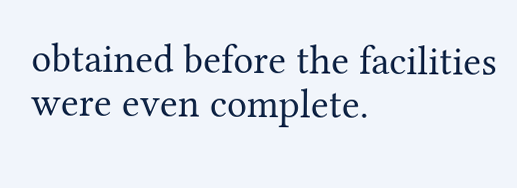obtained before the facilities were even complete.